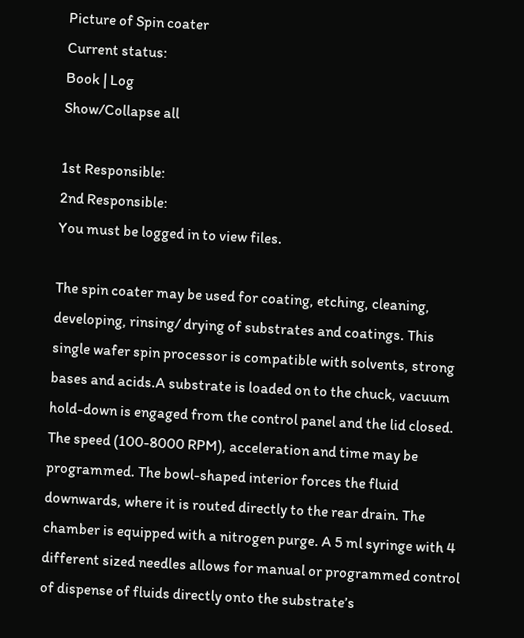Picture of Spin coater
Current status:
Book | Log
Show/Collapse all

1st Responsible:
2nd Responsible:
You must be logged in to view files.

The spin coater may be used for coating, etching, cleaning, developing, rinsing/ drying of substrates and coatings. This single wafer spin processor is compatible with solvents, strong bases and acids.A substrate is loaded on to the chuck, vacuum hold-down is engaged from the control panel and the lid closed. The speed (100-8000 RPM), acceleration and time may be programmed. The bowl-shaped interior forces the fluid downwards, where it is routed directly to the rear drain. The chamber is equipped with a nitrogen purge. A 5 ml syringe with 4 different sized needles allows for manual or programmed control of dispense of fluids directly onto the substrate’s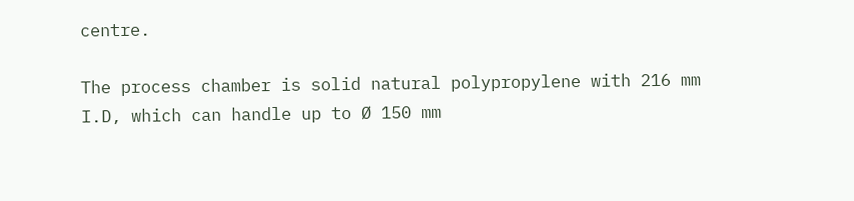centre.

The process chamber is solid natural polypropylene with 216 mm I.D, which can handle up to Ø 150 mm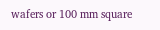wafers or 100 mm square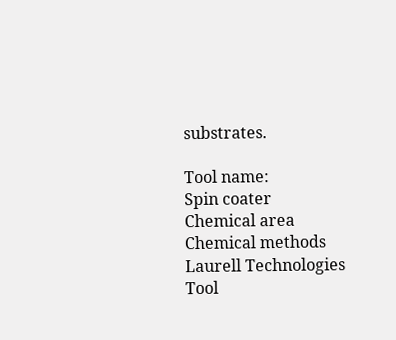substrates.

Tool name:
Spin coater
Chemical area
Chemical methods
Laurell Technologies
Tool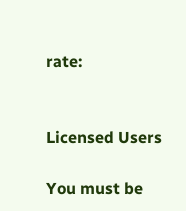rate:


Licensed Users

You must be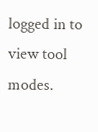logged in to view tool modes.